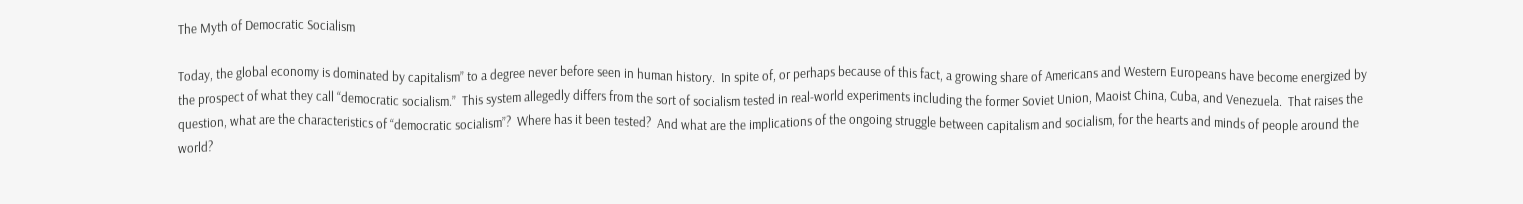The Myth of Democratic Socialism

Today, the global economy is dominated by capitalism” to a degree never before seen in human history.  In spite of, or perhaps because of this fact, a growing share of Americans and Western Europeans have become energized by the prospect of what they call “democratic socialism.”  This system allegedly differs from the sort of socialism tested in real-world experiments including the former Soviet Union, Maoist China, Cuba, and Venezuela.  That raises the question, what are the characteristics of “democratic socialism”?  Where has it been tested?  And what are the implications of the ongoing struggle between capitalism and socialism, for the hearts and minds of people around the world?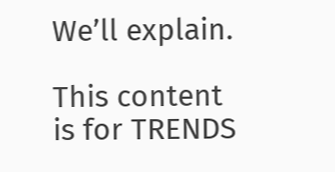We’ll explain.

This content is for TRENDS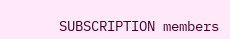SUBSCRIPTION members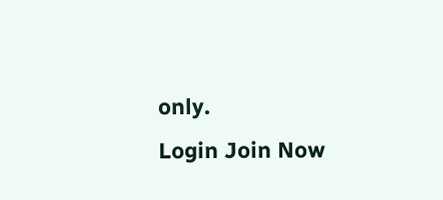only.
Login Join Now